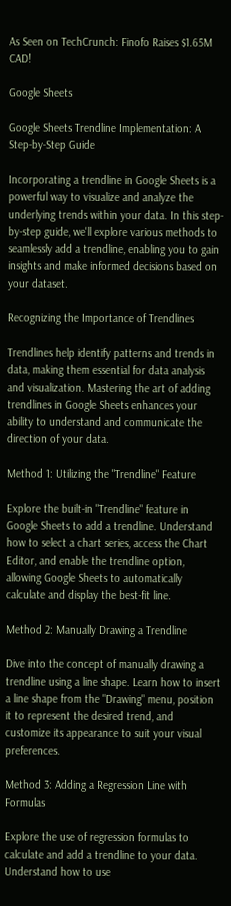As Seen on TechCrunch: Finofo Raises $1.65M CAD!

Google Sheets

Google Sheets Trendline Implementation: A Step-by-Step Guide

Incorporating a trendline in Google Sheets is a powerful way to visualize and analyze the underlying trends within your data. In this step-by-step guide, we'll explore various methods to seamlessly add a trendline, enabling you to gain insights and make informed decisions based on your dataset.

Recognizing the Importance of Trendlines

Trendlines help identify patterns and trends in data, making them essential for data analysis and visualization. Mastering the art of adding trendlines in Google Sheets enhances your ability to understand and communicate the direction of your data.

Method 1: Utilizing the "Trendline" Feature

Explore the built-in "Trendline" feature in Google Sheets to add a trendline. Understand how to select a chart series, access the Chart Editor, and enable the trendline option, allowing Google Sheets to automatically calculate and display the best-fit line.

Method 2: Manually Drawing a Trendline

Dive into the concept of manually drawing a trendline using a line shape. Learn how to insert a line shape from the "Drawing" menu, position it to represent the desired trend, and customize its appearance to suit your visual preferences.

Method 3: Adding a Regression Line with Formulas

Explore the use of regression formulas to calculate and add a trendline to your data. Understand how to use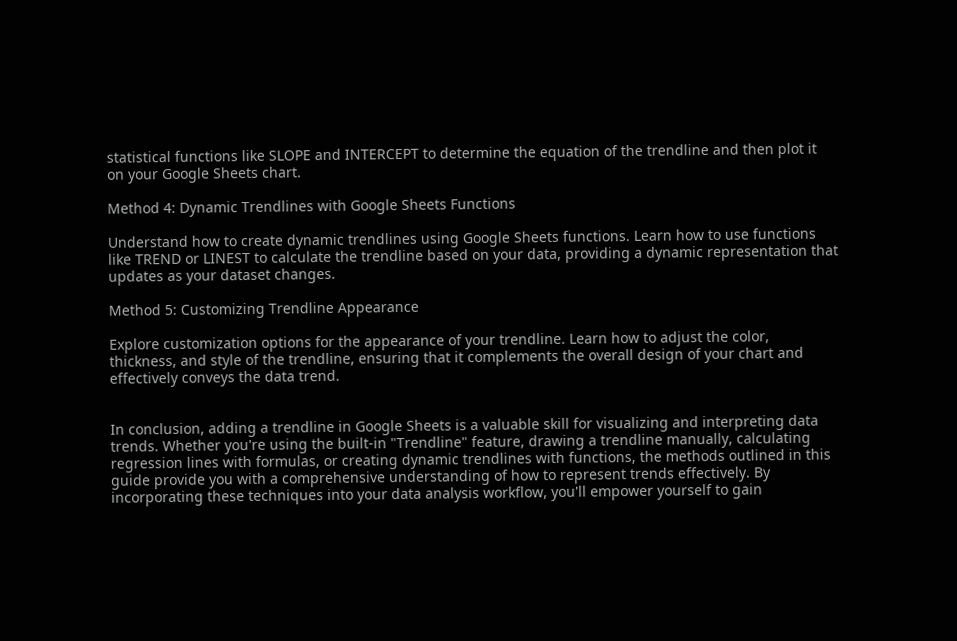statistical functions like SLOPE and INTERCEPT to determine the equation of the trendline and then plot it on your Google Sheets chart.

Method 4: Dynamic Trendlines with Google Sheets Functions

Understand how to create dynamic trendlines using Google Sheets functions. Learn how to use functions like TREND or LINEST to calculate the trendline based on your data, providing a dynamic representation that updates as your dataset changes.

Method 5: Customizing Trendline Appearance

Explore customization options for the appearance of your trendline. Learn how to adjust the color, thickness, and style of the trendline, ensuring that it complements the overall design of your chart and effectively conveys the data trend.


In conclusion, adding a trendline in Google Sheets is a valuable skill for visualizing and interpreting data trends. Whether you're using the built-in "Trendline" feature, drawing a trendline manually, calculating regression lines with formulas, or creating dynamic trendlines with functions, the methods outlined in this guide provide you with a comprehensive understanding of how to represent trends effectively. By incorporating these techniques into your data analysis workflow, you'll empower yourself to gain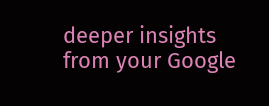deeper insights from your Google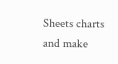Sheets charts and make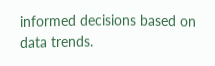informed decisions based on data trends.